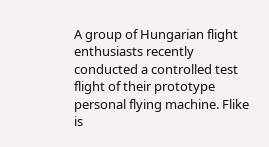A group of Hungarian flight enthusiasts recently conducted a controlled test flight of their prototype personal flying machine. Flike is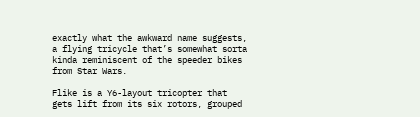exactly what the awkward name suggests, a flying tricycle that’s somewhat sorta kinda reminiscent of the speeder bikes from Star Wars.

Flike is a Y6-layout tricopter that gets lift from its six rotors, grouped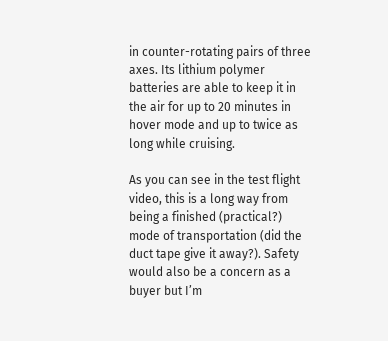in counter-rotating pairs of three axes. Its lithium polymer batteries are able to keep it in the air for up to 20 minutes in hover mode and up to twice as long while cruising.

As you can see in the test flight video, this is a long way from being a finished (practical?) mode of transportation (did the duct tape give it away?). Safety would also be a concern as a buyer but I’m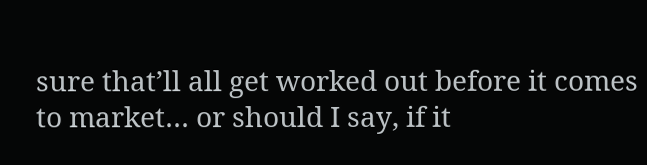sure that’ll all get worked out before it comes to market… or should I say, if it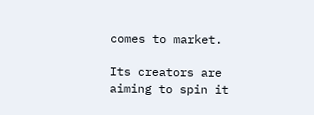comes to market.

Its creators are aiming to spin it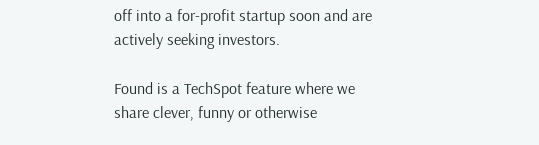off into a for-profit startup soon and are actively seeking investors.

Found is a TechSpot feature where we share clever, funny or otherwise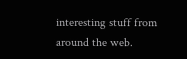interesting stuff from around the web.